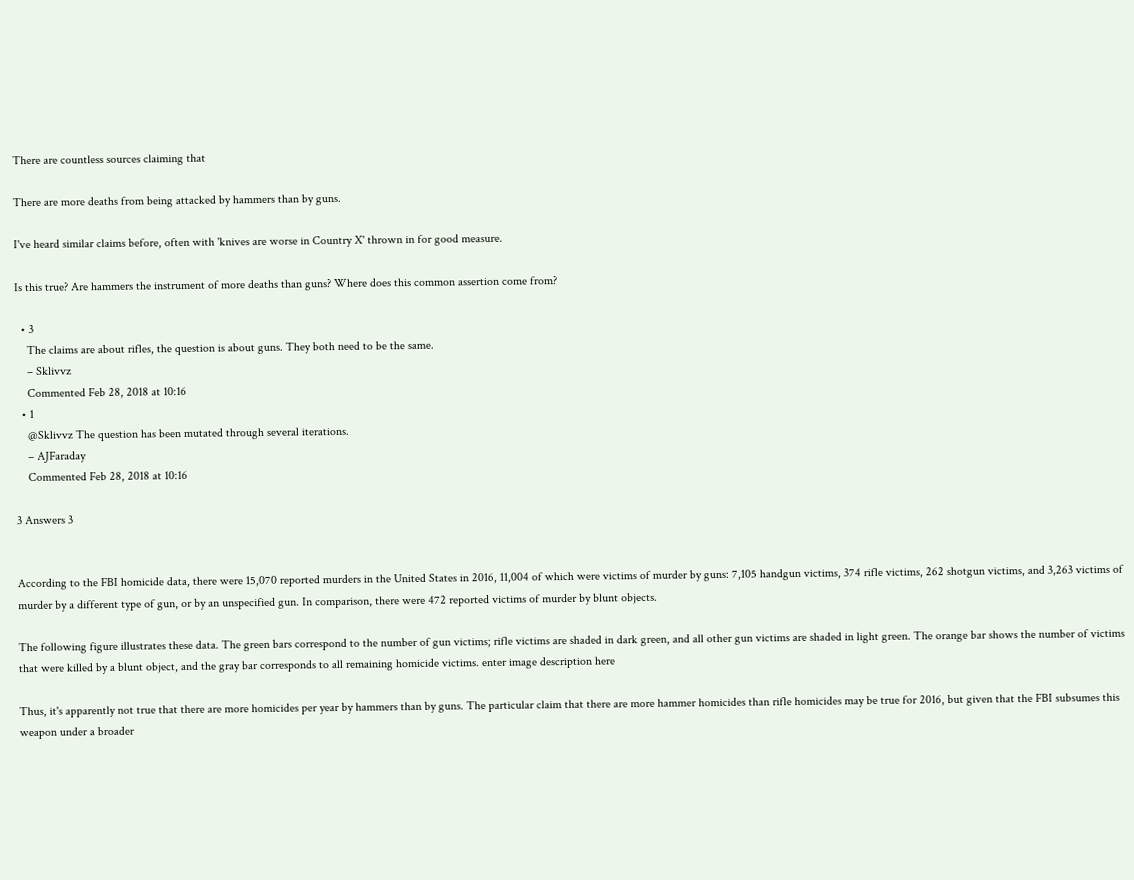There are countless sources claiming that

There are more deaths from being attacked by hammers than by guns.

I've heard similar claims before, often with 'knives are worse in Country X' thrown in for good measure.

Is this true? Are hammers the instrument of more deaths than guns? Where does this common assertion come from?

  • 3
    The claims are about rifles, the question is about guns. They both need to be the same.
    – Sklivvz
    Commented Feb 28, 2018 at 10:16
  • 1
    @Sklivvz The question has been mutated through several iterations.
    – AJFaraday
    Commented Feb 28, 2018 at 10:16

3 Answers 3


According to the FBI homicide data, there were 15,070 reported murders in the United States in 2016, 11,004 of which were victims of murder by guns: 7,105 handgun victims, 374 rifle victims, 262 shotgun victims, and 3,263 victims of murder by a different type of gun, or by an unspecified gun. In comparison, there were 472 reported victims of murder by blunt objects.

The following figure illustrates these data. The green bars correspond to the number of gun victims; rifle victims are shaded in dark green, and all other gun victims are shaded in light green. The orange bar shows the number of victims that were killed by a blunt object, and the gray bar corresponds to all remaining homicide victims. enter image description here

Thus, it's apparently not true that there are more homicides per year by hammers than by guns. The particular claim that there are more hammer homicides than rifle homicides may be true for 2016, but given that the FBI subsumes this weapon under a broader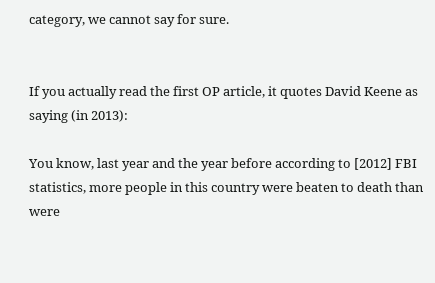category, we cannot say for sure.


If you actually read the first OP article, it quotes David Keene as saying (in 2013):

You know, last year and the year before according to [2012] FBI statistics, more people in this country were beaten to death than were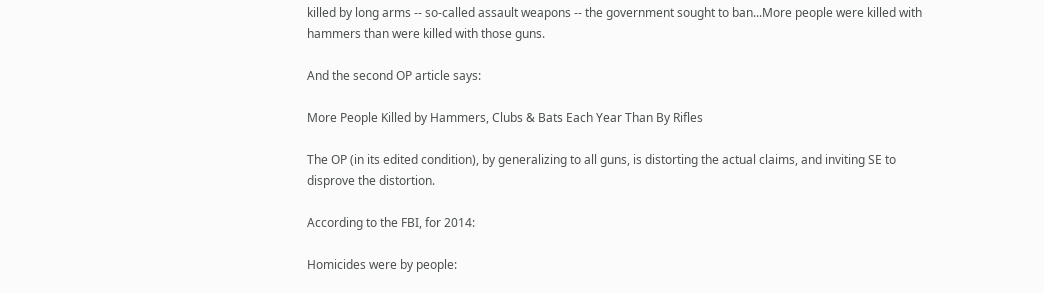killed by long arms -- so-called assault weapons -- the government sought to ban...More people were killed with hammers than were killed with those guns.

And the second OP article says:

More People Killed by Hammers, Clubs & Bats Each Year Than By Rifles

The OP (in its edited condition), by generalizing to all guns, is distorting the actual claims, and inviting SE to disprove the distortion.

According to the FBI, for 2014:

Homicides were by people: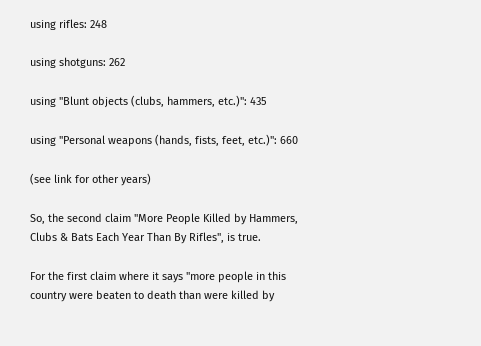using rifles: 248

using shotguns: 262

using "Blunt objects (clubs, hammers, etc.)": 435

using "Personal weapons (hands, fists, feet, etc.)": 660

(see link for other years)

So, the second claim "More People Killed by Hammers, Clubs & Bats Each Year Than By Rifles", is true.

For the first claim where it says "more people in this country were beaten to death than were killed by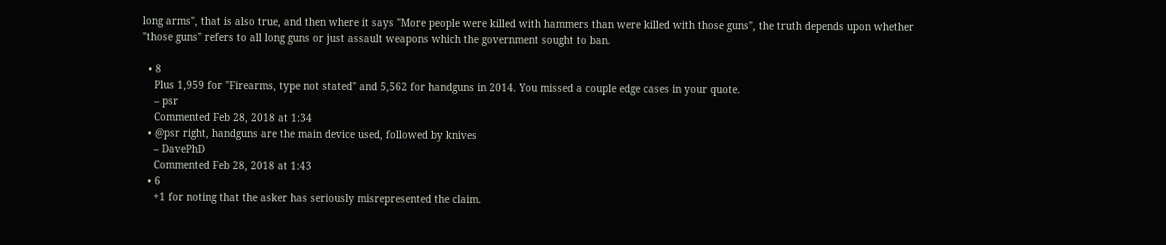long arms", that is also true, and then where it says "More people were killed with hammers than were killed with those guns", the truth depends upon whether "those guns" refers to all long guns or just assault weapons which the government sought to ban.

  • 8
    Plus 1,959 for "Firearms, type not stated" and 5,562 for handguns in 2014. You missed a couple edge cases in your quote.
    – psr
    Commented Feb 28, 2018 at 1:34
  • @psr right, handguns are the main device used, followed by knives
    – DavePhD
    Commented Feb 28, 2018 at 1:43
  • 6
    +1 for noting that the asker has seriously misrepresented the claim.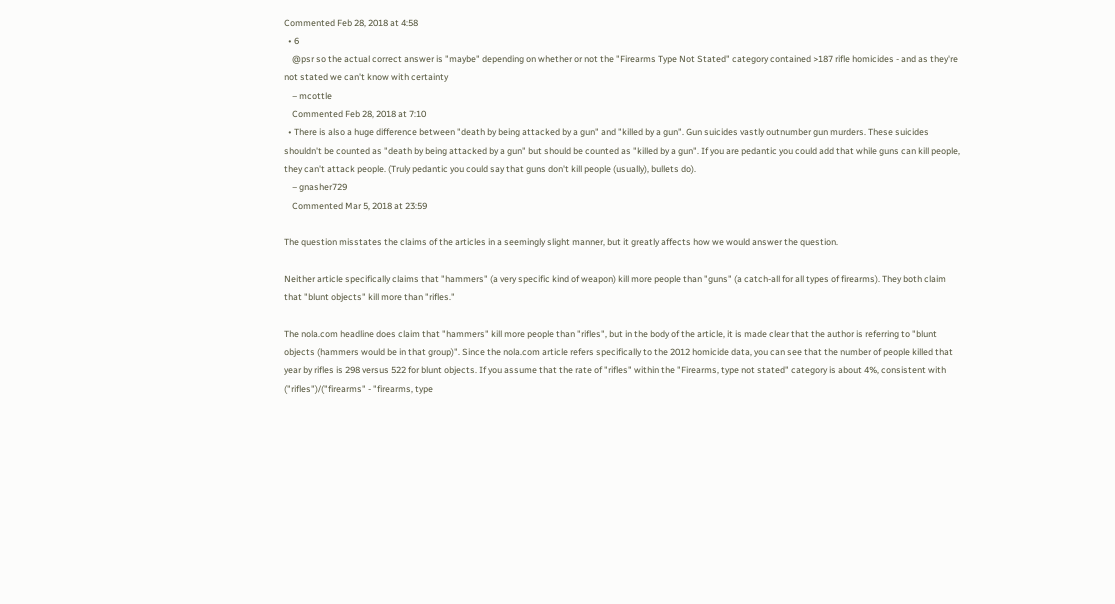Commented Feb 28, 2018 at 4:58
  • 6
    @psr so the actual correct answer is "maybe" depending on whether or not the "Firearms Type Not Stated" category contained >187 rifle homicides - and as they're not stated we can't know with certainty
    – mcottle
    Commented Feb 28, 2018 at 7:10
  • There is also a huge difference between "death by being attacked by a gun" and "killed by a gun". Gun suicides vastly outnumber gun murders. These suicides shouldn't be counted as "death by being attacked by a gun" but should be counted as "killed by a gun". If you are pedantic you could add that while guns can kill people, they can't attack people. (Truly pedantic you could say that guns don't kill people (usually), bullets do).
    – gnasher729
    Commented Mar 5, 2018 at 23:59

The question misstates the claims of the articles in a seemingly slight manner, but it greatly affects how we would answer the question.

Neither article specifically claims that "hammers" (a very specific kind of weapon) kill more people than "guns" (a catch-all for all types of firearms). They both claim that "blunt objects" kill more than "rifles."

The nola.com headline does claim that "hammers" kill more people than "rifles", but in the body of the article, it is made clear that the author is referring to "blunt objects (hammers would be in that group)". Since the nola.com article refers specifically to the 2012 homicide data, you can see that the number of people killed that year by rifles is 298 versus 522 for blunt objects. If you assume that the rate of "rifles" within the "Firearms, type not stated" category is about 4%, consistent with ("rifles")/("firearms" - "firearms, type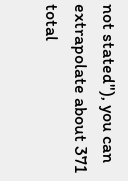not stated"), you can extrapolate about 371 total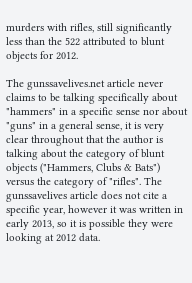murders with rifles, still significantly less than the 522 attributed to blunt objects for 2012.

The gunssavelives.net article never claims to be talking specifically about "hammers" in a specific sense nor about "guns" in a general sense, it is very clear throughout that the author is talking about the category of blunt objects ("Hammers, Clubs & Bats") versus the category of "rifles". The gunssavelives article does not cite a specific year, however it was written in early 2013, so it is possible they were looking at 2012 data.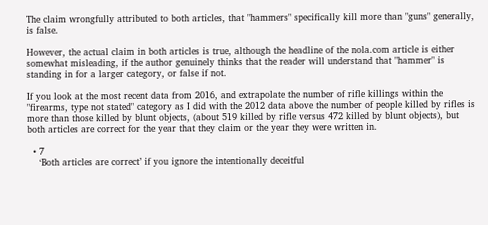The claim wrongfully attributed to both articles, that "hammers" specifically kill more than "guns" generally, is false.

However, the actual claim in both articles is true, although the headline of the nola.com article is either somewhat misleading, if the author genuinely thinks that the reader will understand that "hammer" is standing in for a larger category, or false if not.

If you look at the most recent data from 2016, and extrapolate the number of rifle killings within the "firearms, type not stated" category as I did with the 2012 data above the number of people killed by rifles is more than those killed by blunt objects, (about 519 killed by rifle versus 472 killed by blunt objects), but both articles are correct for the year that they claim or the year they were written in.

  • 7
    ‘Both articles are correct’ if you ignore the intentionally deceitful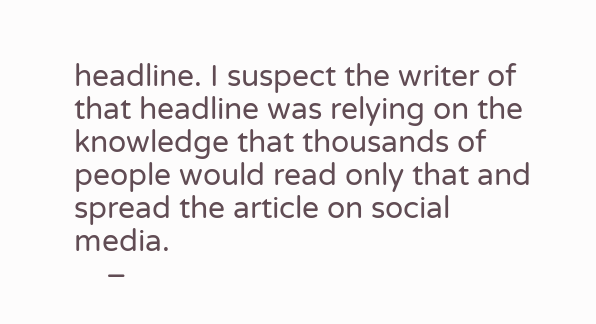headline. I suspect the writer of that headline was relying on the knowledge that thousands of people would read only that and spread the article on social media.
    –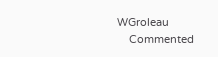WGroleau
    Commented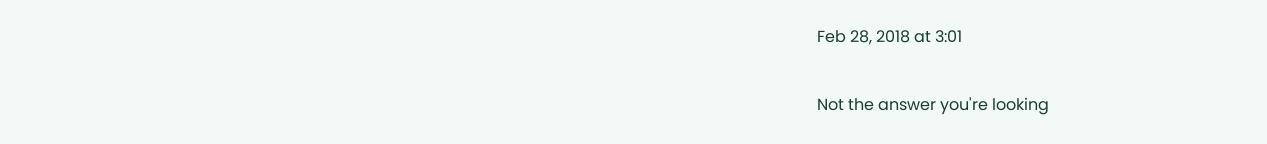Feb 28, 2018 at 3:01

Not the answer you're looking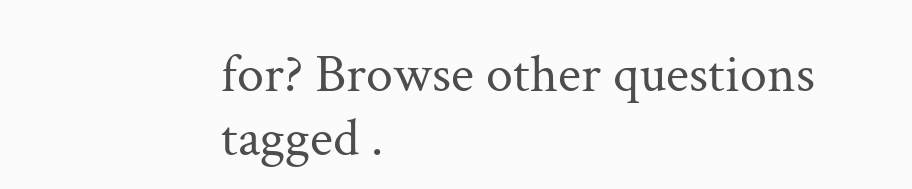for? Browse other questions tagged .